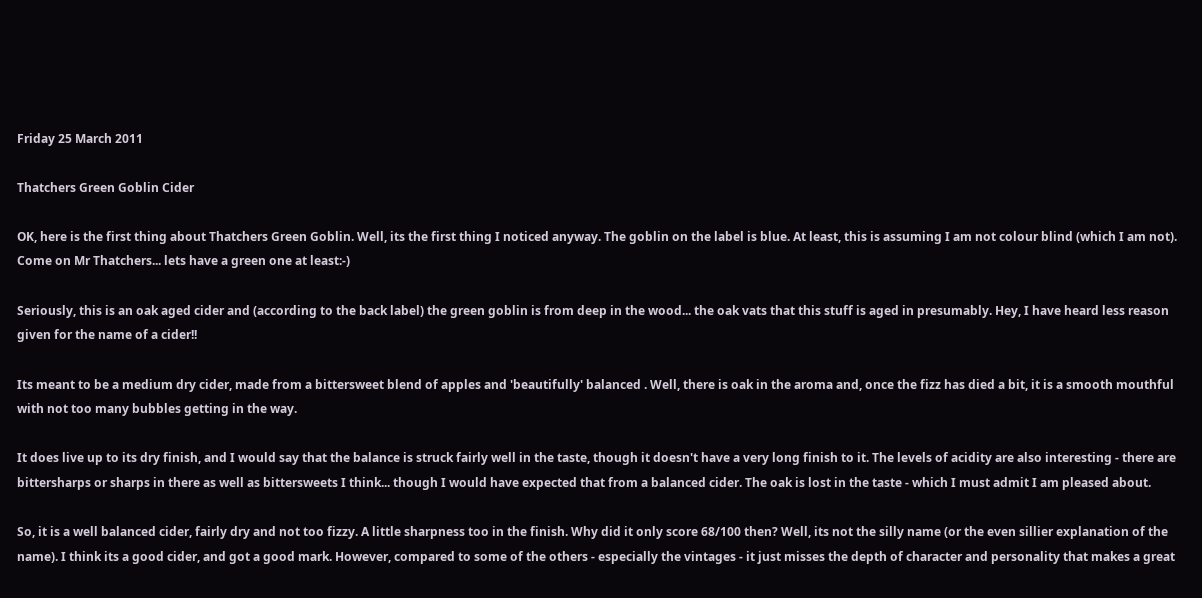Friday 25 March 2011

Thatchers Green Goblin Cider

OK, here is the first thing about Thatchers Green Goblin. Well, its the first thing I noticed anyway. The goblin on the label is blue. At least, this is assuming I am not colour blind (which I am not).  Come on Mr Thatchers... lets have a green one at least:-)

Seriously, this is an oak aged cider and (according to the back label) the green goblin is from deep in the wood... the oak vats that this stuff is aged in presumably. Hey, I have heard less reason given for the name of a cider!!

Its meant to be a medium dry cider, made from a bittersweet blend of apples and 'beautifully' balanced . Well, there is oak in the aroma and, once the fizz has died a bit, it is a smooth mouthful with not too many bubbles getting in the way.

It does live up to its dry finish, and I would say that the balance is struck fairly well in the taste, though it doesn't have a very long finish to it. The levels of acidity are also interesting - there are bittersharps or sharps in there as well as bittersweets I think... though I would have expected that from a balanced cider. The oak is lost in the taste - which I must admit I am pleased about.

So, it is a well balanced cider, fairly dry and not too fizzy. A little sharpness too in the finish. Why did it only score 68/100 then? Well, its not the silly name (or the even sillier explanation of the name). I think its a good cider, and got a good mark. However, compared to some of the others - especially the vintages - it just misses the depth of character and personality that makes a great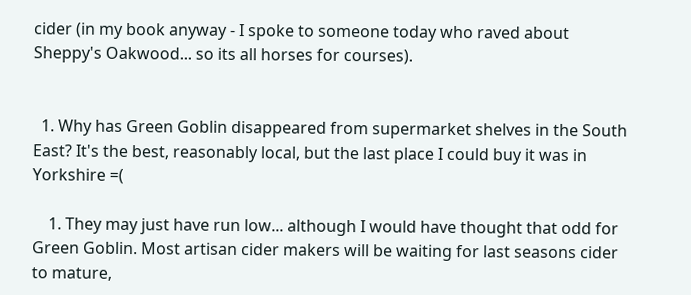cider (in my book anyway - I spoke to someone today who raved about Sheppy's Oakwood... so its all horses for courses).


  1. Why has Green Goblin disappeared from supermarket shelves in the South East? It's the best, reasonably local, but the last place I could buy it was in Yorkshire =(

    1. They may just have run low... although I would have thought that odd for Green Goblin. Most artisan cider makers will be waiting for last seasons cider to mature,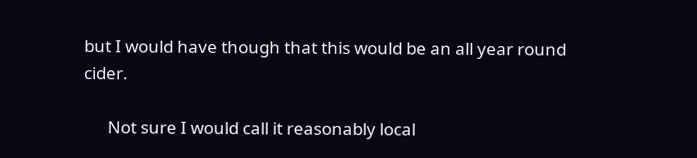but I would have though that this would be an all year round cider.

      Not sure I would call it reasonably local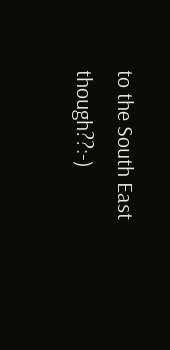to the South East though??:-)